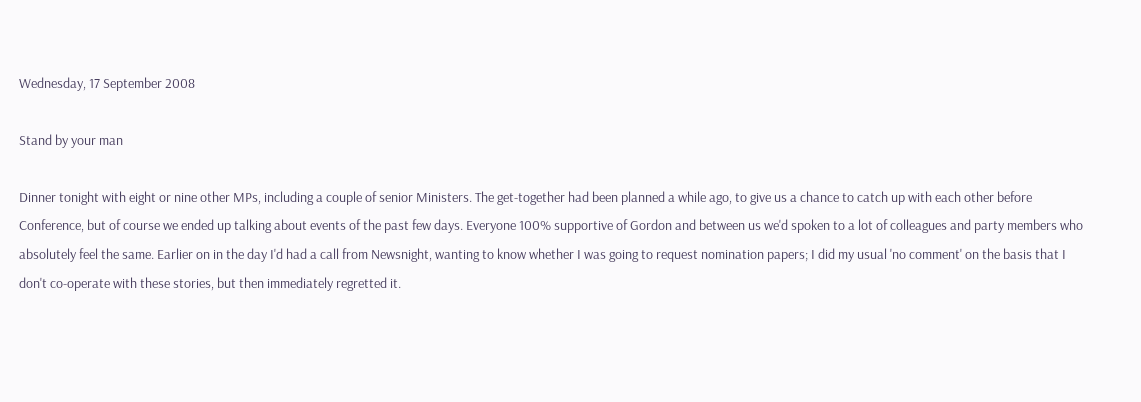Wednesday, 17 September 2008

Stand by your man

Dinner tonight with eight or nine other MPs, including a couple of senior Ministers. The get-together had been planned a while ago, to give us a chance to catch up with each other before Conference, but of course we ended up talking about events of the past few days. Everyone 100% supportive of Gordon and between us we'd spoken to a lot of colleagues and party members who absolutely feel the same. Earlier on in the day I'd had a call from Newsnight, wanting to know whether I was going to request nomination papers; I did my usual 'no comment' on the basis that I don't co-operate with these stories, but then immediately regretted it.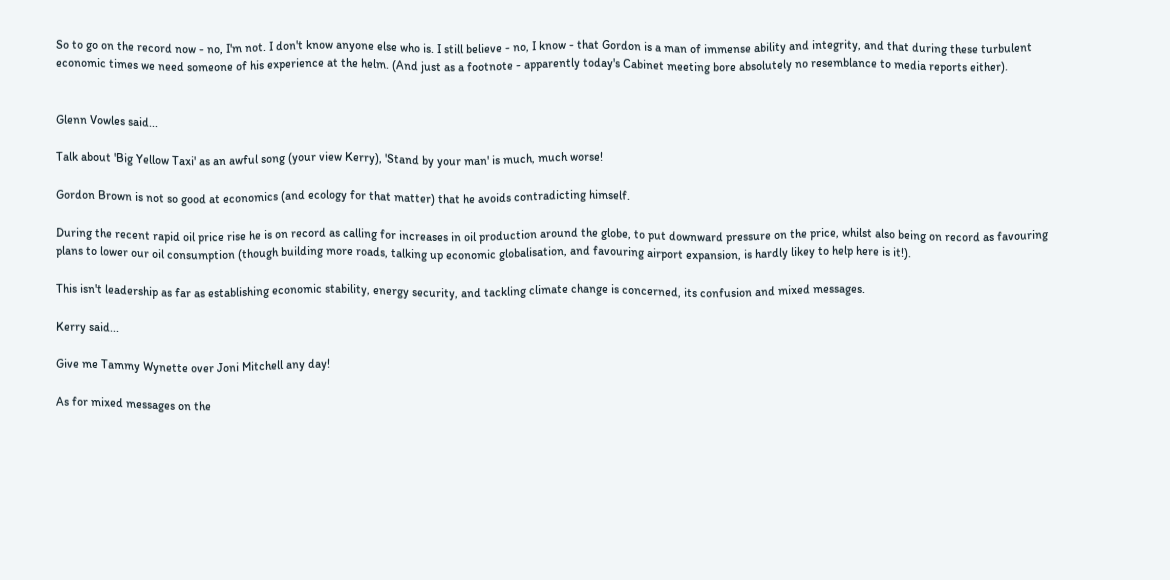So to go on the record now - no, I'm not. I don't know anyone else who is. I still believe - no, I know - that Gordon is a man of immense ability and integrity, and that during these turbulent economic times we need someone of his experience at the helm. (And just as a footnote - apparently today's Cabinet meeting bore absolutely no resemblance to media reports either).


Glenn Vowles said...

Talk about 'Big Yellow Taxi' as an awful song (your view Kerry), 'Stand by your man' is much, much worse!

Gordon Brown is not so good at economics (and ecology for that matter) that he avoids contradicting himself.

During the recent rapid oil price rise he is on record as calling for increases in oil production around the globe, to put downward pressure on the price, whilst also being on record as favouring plans to lower our oil consumption (though building more roads, talking up economic globalisation, and favouring airport expansion, is hardly likey to help here is it!).

This isn't leadership as far as establishing economic stability, energy security, and tackling climate change is concerned, its confusion and mixed messages.

Kerry said...

Give me Tammy Wynette over Joni Mitchell any day!

As for mixed messages on the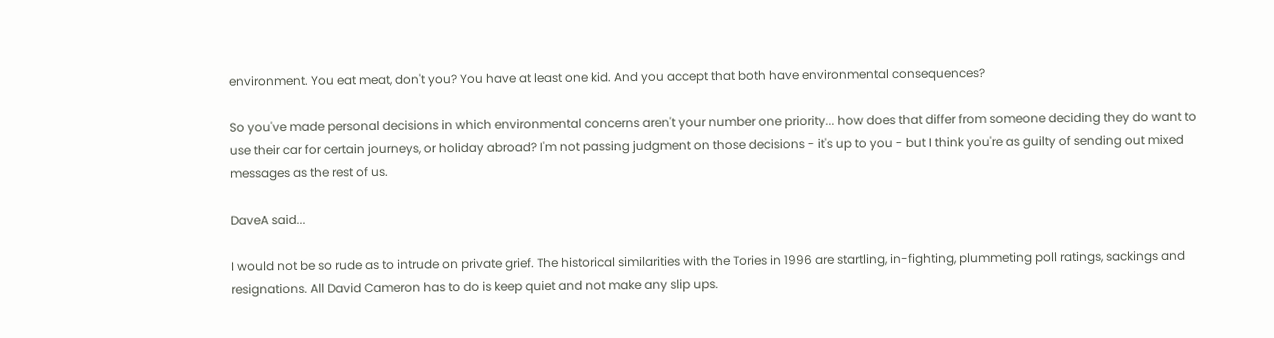environment. You eat meat, don't you? You have at least one kid. And you accept that both have environmental consequences?

So you've made personal decisions in which environmental concerns aren't your number one priority... how does that differ from someone deciding they do want to use their car for certain journeys, or holiday abroad? I'm not passing judgment on those decisions - it's up to you - but I think you're as guilty of sending out mixed messages as the rest of us.

DaveA said...

I would not be so rude as to intrude on private grief. The historical similarities with the Tories in 1996 are startling, in-fighting, plummeting poll ratings, sackings and resignations. All David Cameron has to do is keep quiet and not make any slip ups.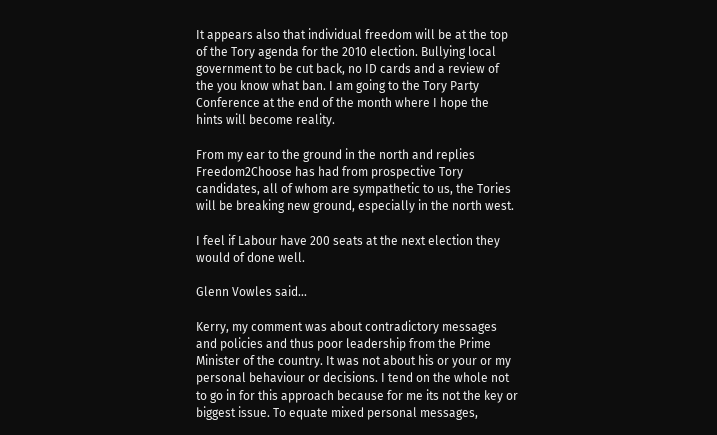It appears also that individual freedom will be at the top of the Tory agenda for the 2010 election. Bullying local government to be cut back, no ID cards and a review of the you know what ban. I am going to the Tory Party Conference at the end of the month where I hope the hints will become reality.

From my ear to the ground in the north and replies Freedom2Choose has had from prospective Tory candidates, all of whom are sympathetic to us, the Tories will be breaking new ground, especially in the north west.

I feel if Labour have 200 seats at the next election they would of done well.

Glenn Vowles said...

Kerry, my comment was about contradictory messages and policies and thus poor leadership from the Prime Minister of the country. It was not about his or your or my personal behaviour or decisions. I tend on the whole not to go in for this approach because for me its not the key or biggest issue. To equate mixed personal messages,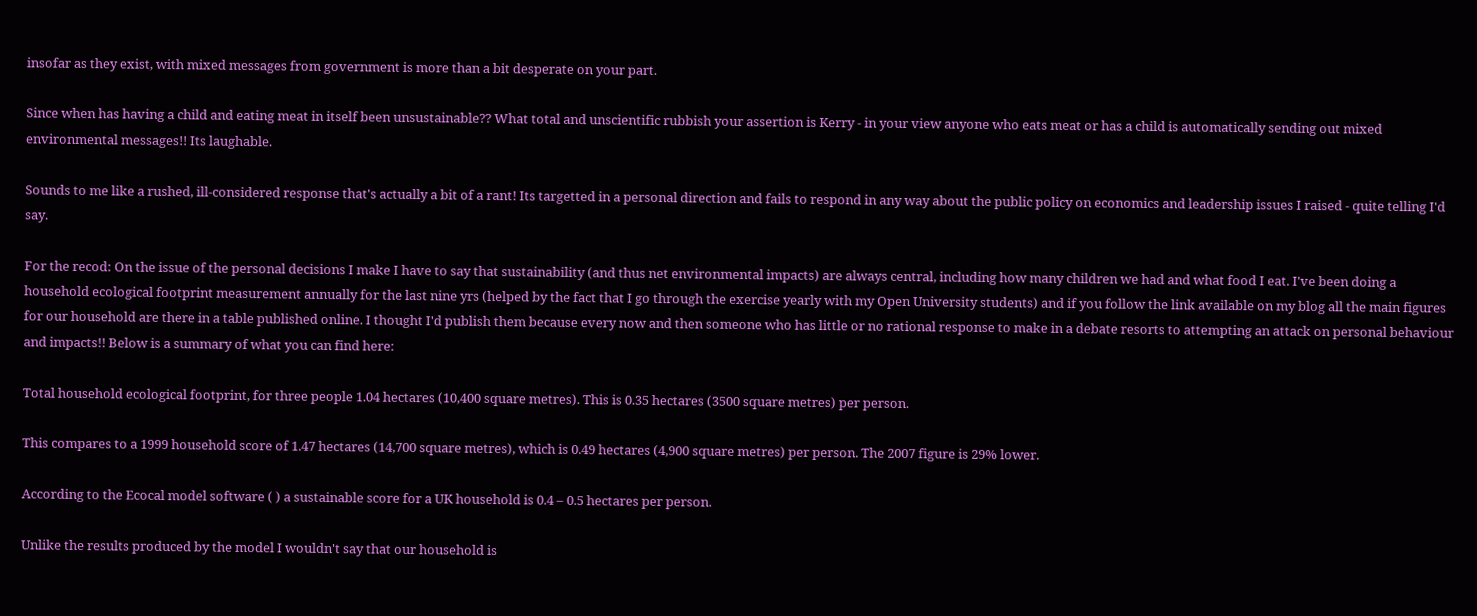insofar as they exist, with mixed messages from government is more than a bit desperate on your part.

Since when has having a child and eating meat in itself been unsustainable?? What total and unscientific rubbish your assertion is Kerry - in your view anyone who eats meat or has a child is automatically sending out mixed environmental messages!! Its laughable.

Sounds to me like a rushed, ill-considered response that's actually a bit of a rant! Its targetted in a personal direction and fails to respond in any way about the public policy on economics and leadership issues I raised - quite telling I'd say.

For the recod: On the issue of the personal decisions I make I have to say that sustainability (and thus net environmental impacts) are always central, including how many children we had and what food I eat. I've been doing a household ecological footprint measurement annually for the last nine yrs (helped by the fact that I go through the exercise yearly with my Open University students) and if you follow the link available on my blog all the main figures for our household are there in a table published online. I thought I'd publish them because every now and then someone who has little or no rational response to make in a debate resorts to attempting an attack on personal behaviour and impacts!! Below is a summary of what you can find here:

Total household ecological footprint, for three people 1.04 hectares (10,400 square metres). This is 0.35 hectares (3500 square metres) per person.

This compares to a 1999 household score of 1.47 hectares (14,700 square metres), which is 0.49 hectares (4,900 square metres) per person. The 2007 figure is 29% lower.

According to the Ecocal model software ( ) a sustainable score for a UK household is 0.4 – 0.5 hectares per person.

Unlike the results produced by the model I wouldn't say that our household is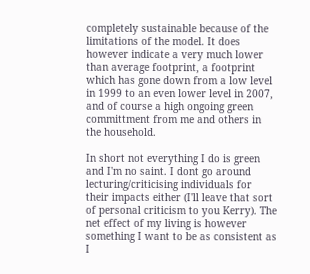completely sustainable because of the limitations of the model. It does however indicate a very much lower than average footprint, a footprint which has gone down from a low level in 1999 to an even lower level in 2007, and of course a high ongoing green committment from me and others in the household.

In short not everything I do is green and I'm no saint. I dont go around lecturing/criticising individuals for their impacts either (I'll leave that sort of personal criticism to you Kerry). The net effect of my living is however something I want to be as consistent as I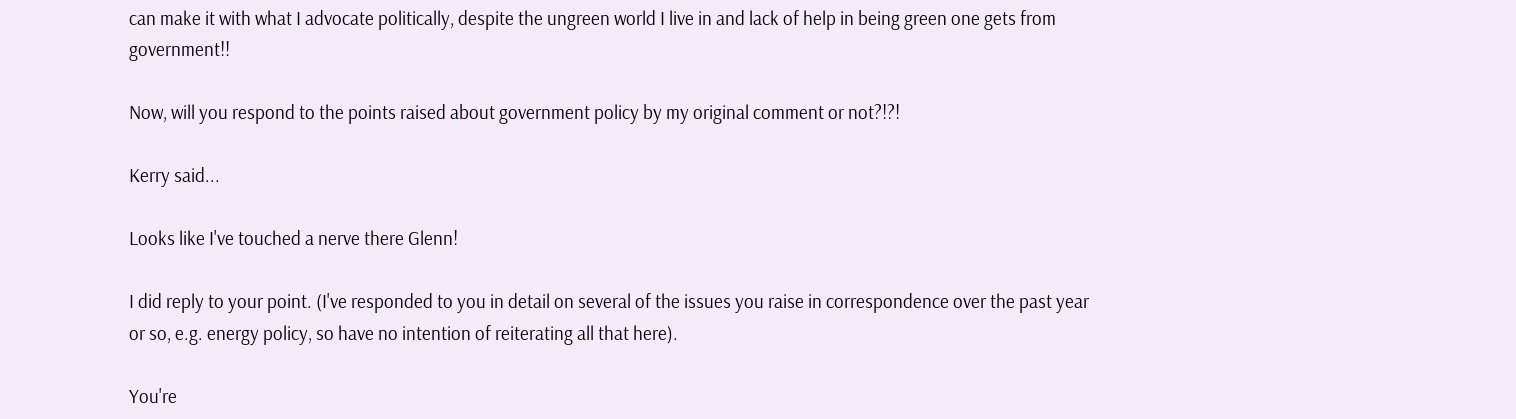can make it with what I advocate politically, despite the ungreen world I live in and lack of help in being green one gets from government!!

Now, will you respond to the points raised about government policy by my original comment or not?!?!

Kerry said...

Looks like I've touched a nerve there Glenn!

I did reply to your point. (I've responded to you in detail on several of the issues you raise in correspondence over the past year or so, e.g. energy policy, so have no intention of reiterating all that here).

You're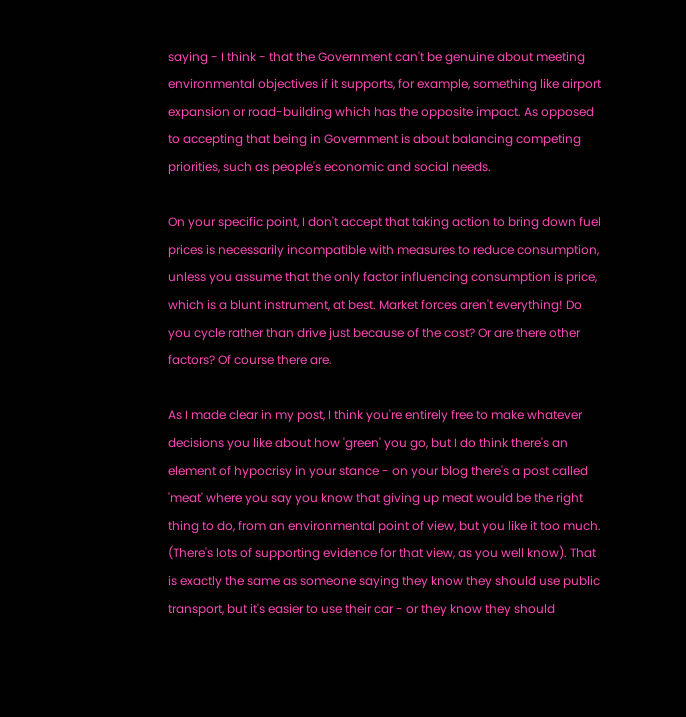saying - I think - that the Government can't be genuine about meeting environmental objectives if it supports, for example, something like airport expansion or road-building which has the opposite impact. As opposed to accepting that being in Government is about balancing competing priorities, such as people's economic and social needs.

On your specific point, I don't accept that taking action to bring down fuel prices is necessarily incompatible with measures to reduce consumption, unless you assume that the only factor influencing consumption is price, which is a blunt instrument, at best. Market forces aren't everything! Do you cycle rather than drive just because of the cost? Or are there other factors? Of course there are.

As I made clear in my post, I think you're entirely free to make whatever decisions you like about how 'green' you go, but I do think there's an element of hypocrisy in your stance - on your blog there's a post called 'meat' where you say you know that giving up meat would be the right thing to do, from an environmental point of view, but you like it too much. (There's lots of supporting evidence for that view, as you well know). That is exactly the same as someone saying they know they should use public transport, but it's easier to use their car - or they know they should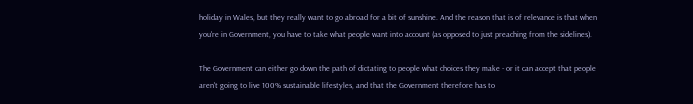holiday in Wales, but they really want to go abroad for a bit of sunshine. And the reason that is of relevance is that when you're in Government, you have to take what people want into account (as opposed to just preaching from the sidelines).

The Government can either go down the path of dictating to people what choices they make - or it can accept that people aren't going to live 100% sustainable lifestyles, and that the Government therefore has to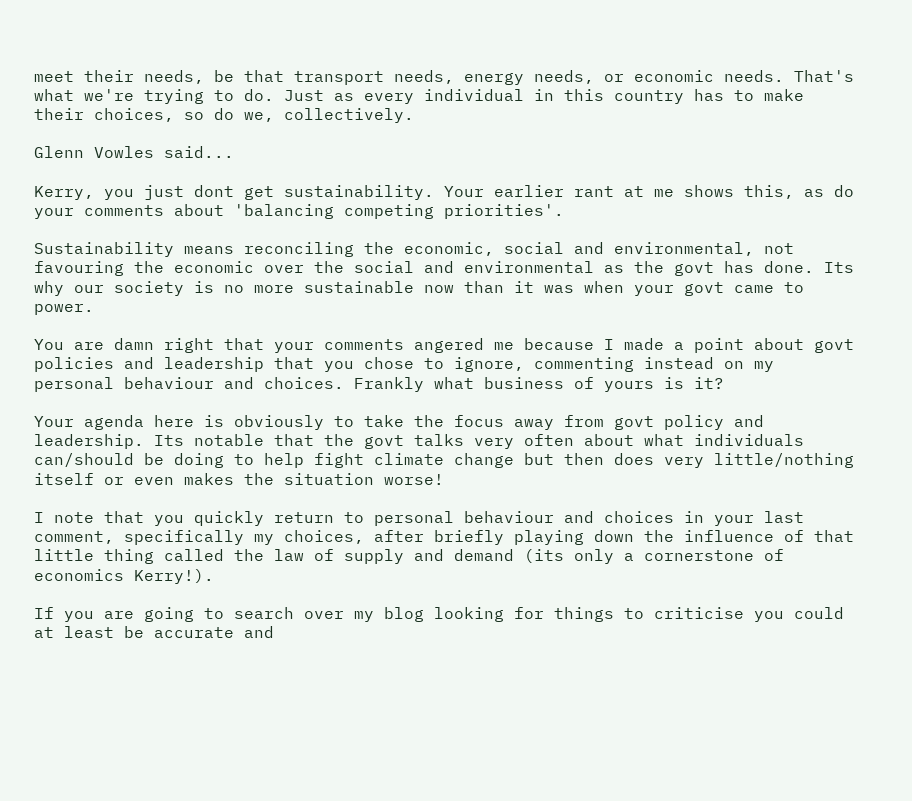meet their needs, be that transport needs, energy needs, or economic needs. That's what we're trying to do. Just as every individual in this country has to make their choices, so do we, collectively.

Glenn Vowles said...

Kerry, you just dont get sustainability. Your earlier rant at me shows this, as do your comments about 'balancing competing priorities'.

Sustainability means reconciling the economic, social and environmental, not favouring the economic over the social and environmental as the govt has done. Its why our society is no more sustainable now than it was when your govt came to power.

You are damn right that your comments angered me because I made a point about govt policies and leadership that you chose to ignore, commenting instead on my personal behaviour and choices. Frankly what business of yours is it?

Your agenda here is obviously to take the focus away from govt policy and leadership. Its notable that the govt talks very often about what individuals can/should be doing to help fight climate change but then does very little/nothing itself or even makes the situation worse!

I note that you quickly return to personal behaviour and choices in your last comment, specifically my choices, after briefly playing down the influence of that little thing called the law of supply and demand (its only a cornerstone of economics Kerry!).

If you are going to search over my blog looking for things to criticise you could at least be accurate and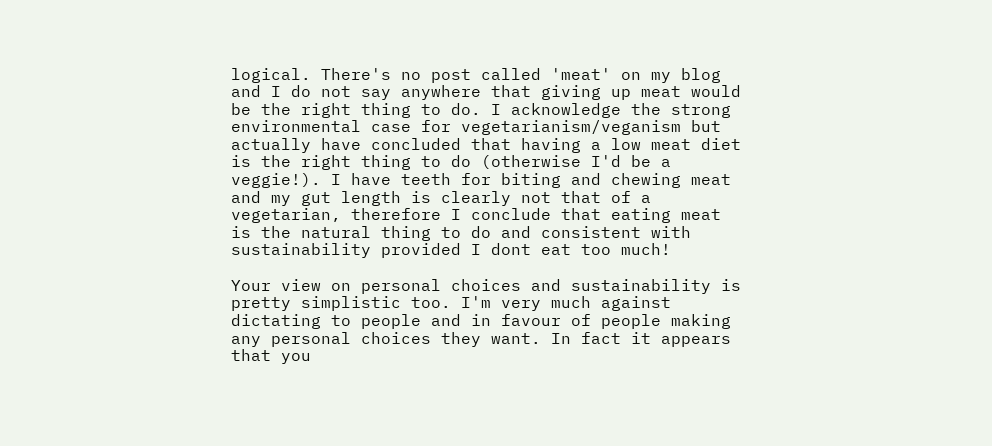logical. There's no post called 'meat' on my blog and I do not say anywhere that giving up meat would be the right thing to do. I acknowledge the strong environmental case for vegetarianism/veganism but actually have concluded that having a low meat diet is the right thing to do (otherwise I'd be a veggie!). I have teeth for biting and chewing meat and my gut length is clearly not that of a vegetarian, therefore I conclude that eating meat is the natural thing to do and consistent with sustainability provided I dont eat too much!

Your view on personal choices and sustainability is pretty simplistic too. I'm very much against dictating to people and in favour of people making any personal choices they want. In fact it appears that you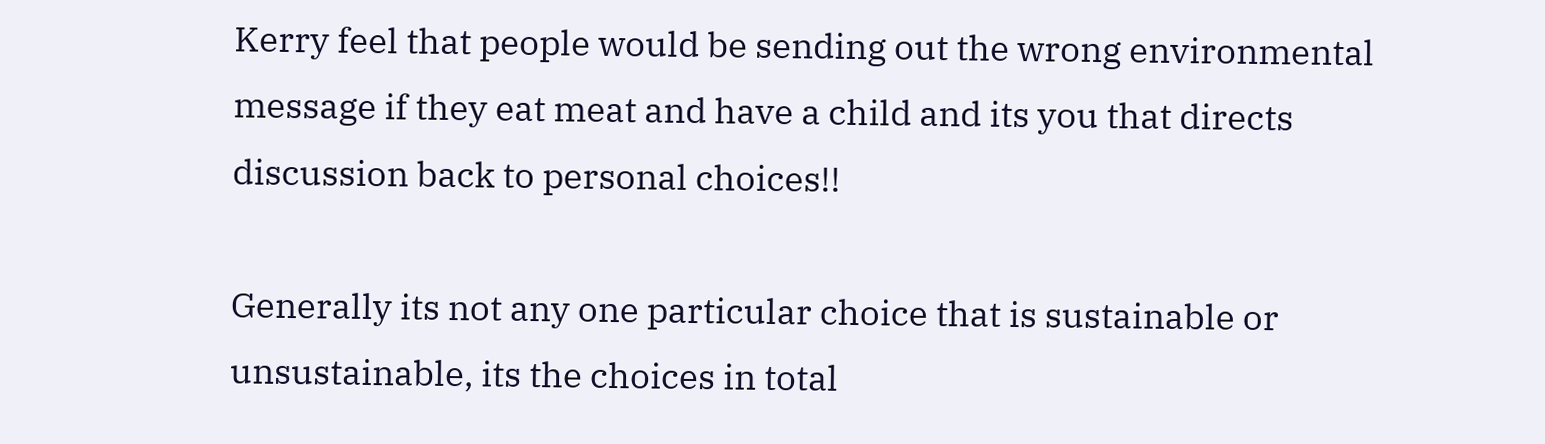Kerry feel that people would be sending out the wrong environmental message if they eat meat and have a child and its you that directs discussion back to personal choices!!

Generally its not any one particular choice that is sustainable or unsustainable, its the choices in total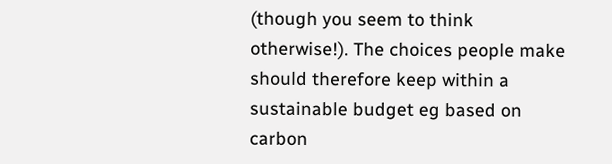(though you seem to think otherwise!). The choices people make should therefore keep within a sustainable budget eg based on carbon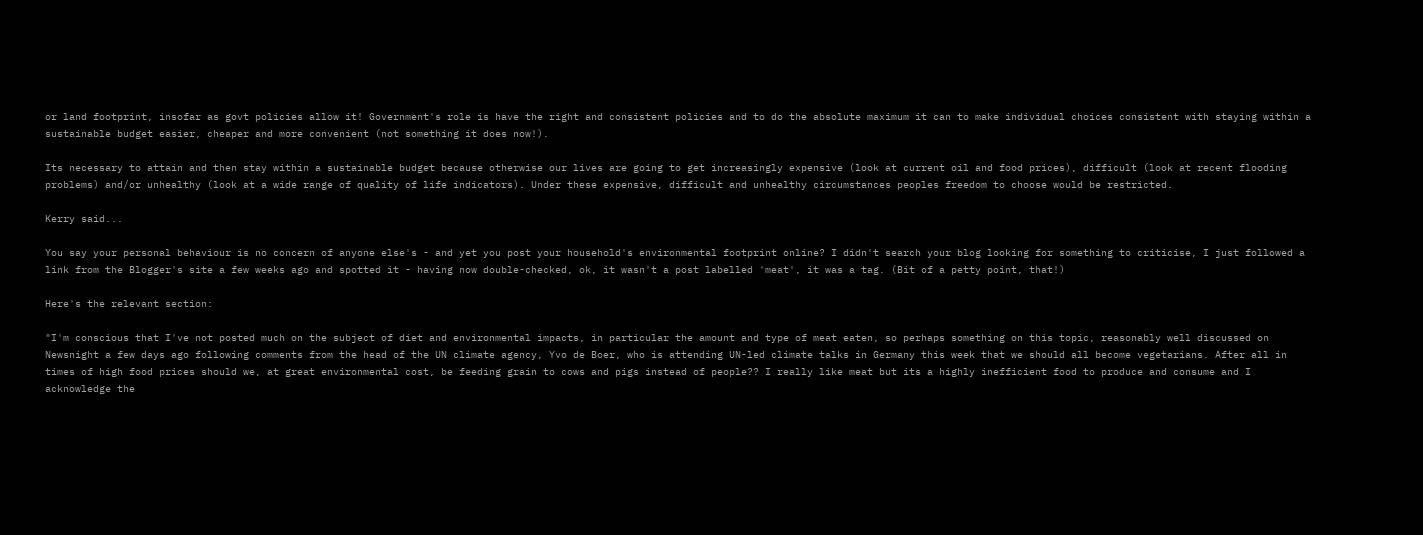or land footprint, insofar as govt policies allow it! Government's role is have the right and consistent policies and to do the absolute maximum it can to make individual choices consistent with staying within a sustainable budget easier, cheaper and more convenient (not something it does now!).

Its necessary to attain and then stay within a sustainable budget because otherwise our lives are going to get increasingly expensive (look at current oil and food prices), difficult (look at recent flooding problems) and/or unhealthy (look at a wide range of quality of life indicators). Under these expensive, difficult and unhealthy circumstances peoples freedom to choose would be restricted.

Kerry said...

You say your personal behaviour is no concern of anyone else's - and yet you post your household's environmental footprint online? I didn't search your blog looking for something to criticise, I just followed a link from the Blogger's site a few weeks ago and spotted it - having now double-checked, ok, it wasn't a post labelled 'meat', it was a tag. (Bit of a petty point, that!)

Here's the relevant section:

"I'm conscious that I've not posted much on the subject of diet and environmental impacts, in particular the amount and type of meat eaten, so perhaps something on this topic, reasonably well discussed on Newsnight a few days ago following comments from the head of the UN climate agency, Yvo de Boer, who is attending UN-led climate talks in Germany this week that we should all become vegetarians. After all in times of high food prices should we, at great environmental cost, be feeding grain to cows and pigs instead of people?? I really like meat but its a highly inefficient food to produce and consume and I acknowledge the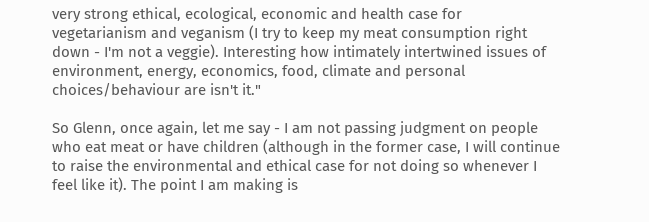very strong ethical, ecological, economic and health case for vegetarianism and veganism (I try to keep my meat consumption right down - I'm not a veggie). Interesting how intimately intertwined issues of environment, energy, economics, food, climate and personal choices/behaviour are isn't it."

So Glenn, once again, let me say - I am not passing judgment on people who eat meat or have children (although in the former case, I will continue to raise the environmental and ethical case for not doing so whenever I feel like it). The point I am making is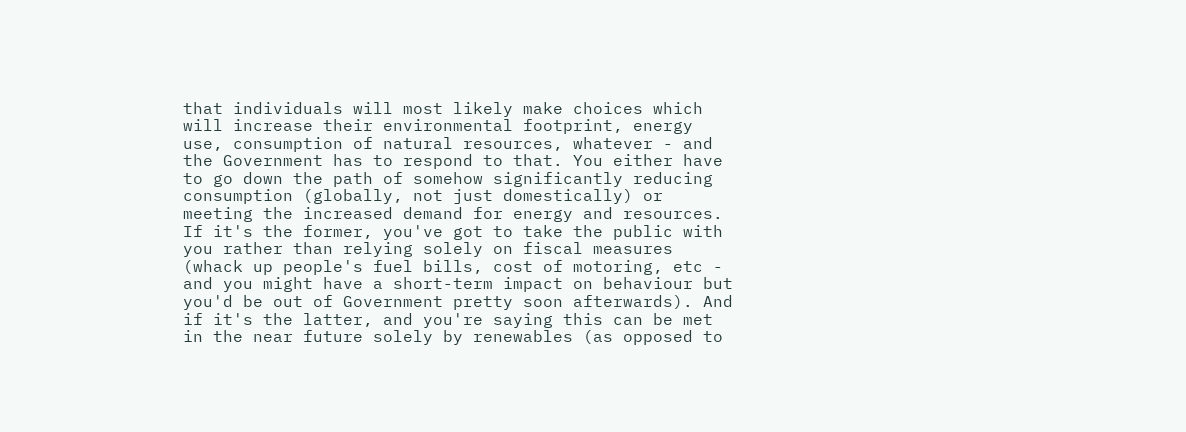that individuals will most likely make choices which will increase their environmental footprint, energy use, consumption of natural resources, whatever - and the Government has to respond to that. You either have to go down the path of somehow significantly reducing consumption (globally, not just domestically) or meeting the increased demand for energy and resources. If it's the former, you've got to take the public with you rather than relying solely on fiscal measures (whack up people's fuel bills, cost of motoring, etc - and you might have a short-term impact on behaviour but you'd be out of Government pretty soon afterwards). And if it's the latter, and you're saying this can be met in the near future solely by renewables (as opposed to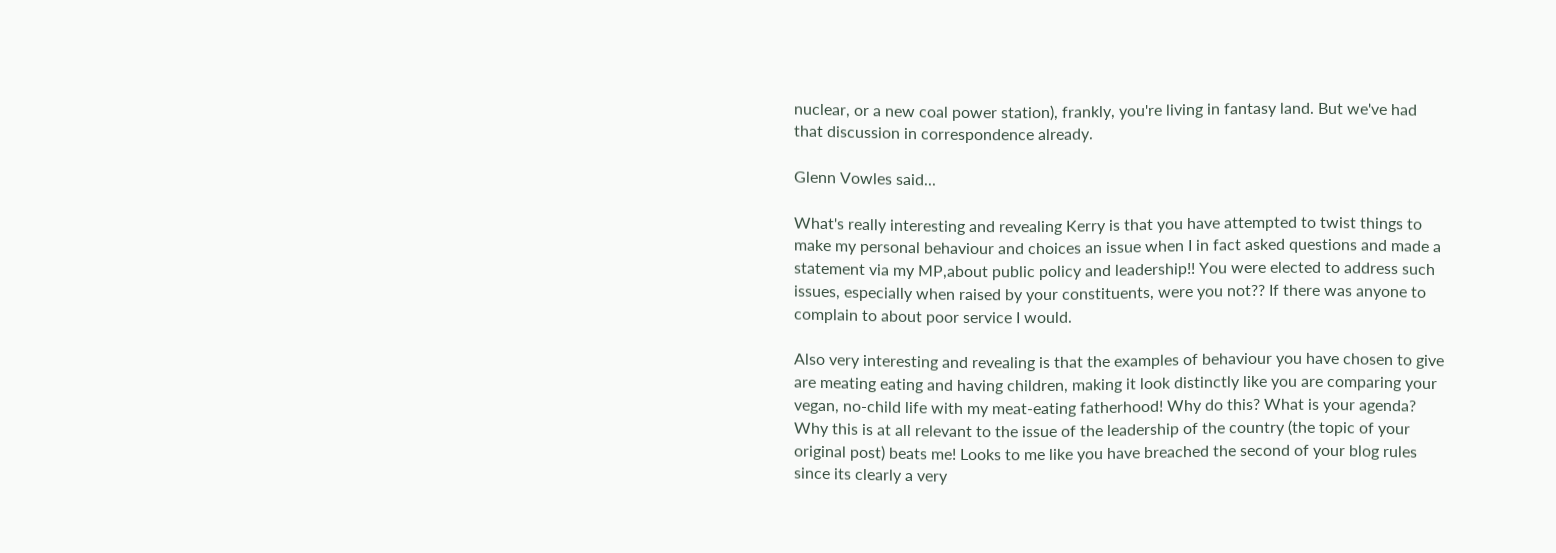nuclear, or a new coal power station), frankly, you're living in fantasy land. But we've had that discussion in correspondence already.

Glenn Vowles said...

What's really interesting and revealing Kerry is that you have attempted to twist things to make my personal behaviour and choices an issue when I in fact asked questions and made a statement via my MP,about public policy and leadership!! You were elected to address such issues, especially when raised by your constituents, were you not?? If there was anyone to complain to about poor service I would.

Also very interesting and revealing is that the examples of behaviour you have chosen to give are meating eating and having children, making it look distinctly like you are comparing your vegan, no-child life with my meat-eating fatherhood! Why do this? What is your agenda? Why this is at all relevant to the issue of the leadership of the country (the topic of your original post) beats me! Looks to me like you have breached the second of your blog rules since its clearly a very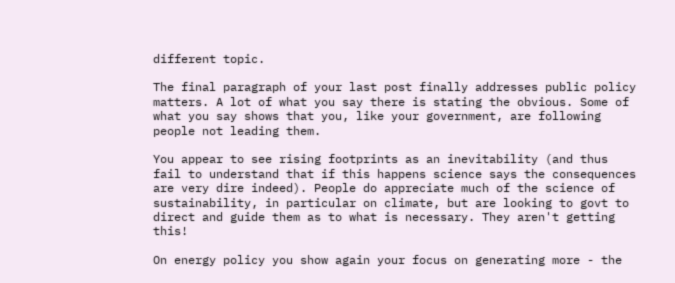different topic.

The final paragraph of your last post finally addresses public policy matters. A lot of what you say there is stating the obvious. Some of what you say shows that you, like your government, are following people not leading them.

You appear to see rising footprints as an inevitability (and thus fail to understand that if this happens science says the consequences are very dire indeed). People do appreciate much of the science of sustainability, in particular on climate, but are looking to govt to direct and guide them as to what is necessary. They aren't getting this!

On energy policy you show again your focus on generating more - the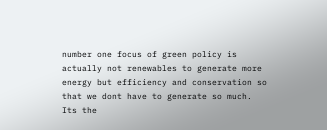number one focus of green policy is actually not renewables to generate more energy but efficiency and conservation so that we dont have to generate so much. Its the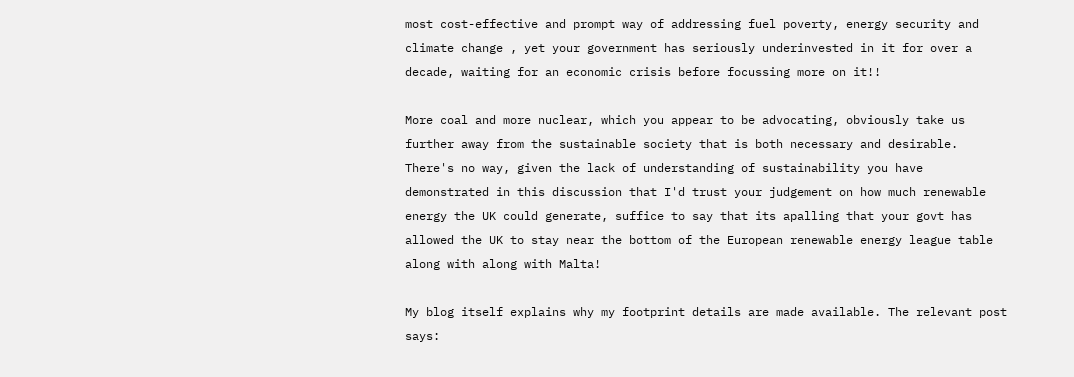most cost-effective and prompt way of addressing fuel poverty, energy security and climate change , yet your government has seriously underinvested in it for over a decade, waiting for an economic crisis before focussing more on it!!

More coal and more nuclear, which you appear to be advocating, obviously take us further away from the sustainable society that is both necessary and desirable. There's no way, given the lack of understanding of sustainability you have demonstrated in this discussion that I'd trust your judgement on how much renewable energy the UK could generate, suffice to say that its apalling that your govt has allowed the UK to stay near the bottom of the European renewable energy league table along with along with Malta!

My blog itself explains why my footprint details are made available. The relevant post says: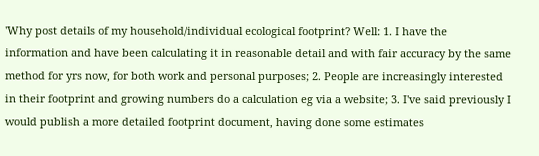'Why post details of my household/individual ecological footprint? Well: 1. I have the information and have been calculating it in reasonable detail and with fair accuracy by the same method for yrs now, for both work and personal purposes; 2. People are increasingly interested in their footprint and growing numbers do a calculation eg via a website; 3. I've said previously I would publish a more detailed footprint document, having done some estimates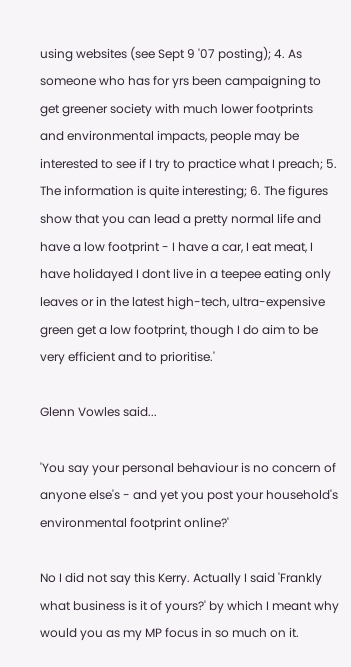using websites (see Sept 9 '07 posting); 4. As someone who has for yrs been campaigning to get greener society with much lower footprints and environmental impacts, people may be interested to see if I try to practice what I preach; 5. The information is quite interesting; 6. The figures show that you can lead a pretty normal life and have a low footprint - I have a car, I eat meat, I have holidayed I dont live in a teepee eating only leaves or in the latest high-tech, ultra-expensive green get a low footprint, though I do aim to be very efficient and to prioritise.'

Glenn Vowles said...

'You say your personal behaviour is no concern of anyone else's - and yet you post your household's environmental footprint online?'

No I did not say this Kerry. Actually I said 'Frankly what business is it of yours?' by which I meant why would you as my MP focus in so much on it.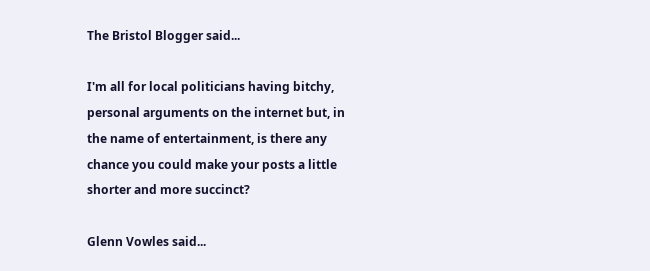The Bristol Blogger said...

I'm all for local politicians having bitchy, personal arguments on the internet but, in the name of entertainment, is there any chance you could make your posts a little shorter and more succinct?

Glenn Vowles said...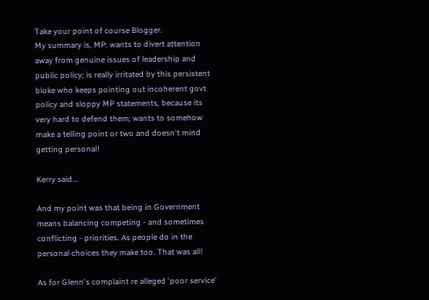Take your point of course Blogger.
My summary is, MP: wants to divert attention away from genuine issues of leadership and public policy; is really irritated by this persistent bloke who keeps pointing out incoherent govt policy and sloppy MP statements, because its very hard to defend them; wants to somehow make a telling point or two and doesn't mind getting personal!

Kerry said...

And my point was that being in Government means balancing competing - and sometimes conflicting - priorities. As people do in the personal choices they make too. That was all!

As for Glenn's complaint re alleged 'poor service'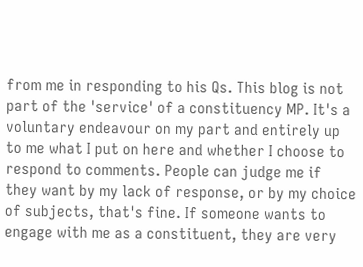from me in responding to his Qs. This blog is not part of the 'service' of a constituency MP. It's a voluntary endeavour on my part and entirely up to me what I put on here and whether I choose to respond to comments. People can judge me if they want by my lack of response, or by my choice of subjects, that's fine. If someone wants to engage with me as a constituent, they are very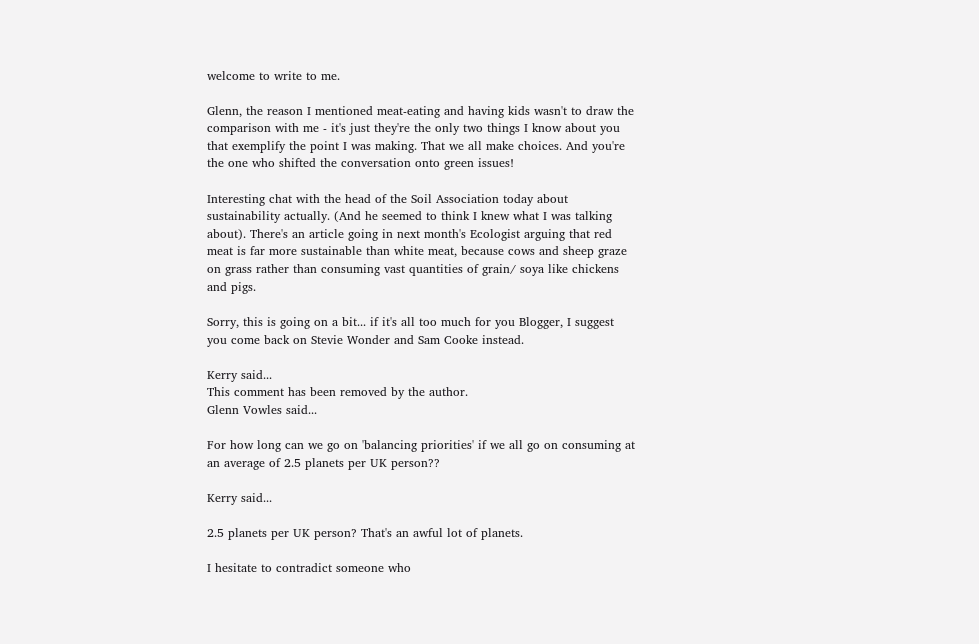welcome to write to me.

Glenn, the reason I mentioned meat-eating and having kids wasn't to draw the comparison with me - it's just they're the only two things I know about you that exemplify the point I was making. That we all make choices. And you're the one who shifted the conversation onto green issues!

Interesting chat with the head of the Soil Association today about sustainability actually. (And he seemed to think I knew what I was talking about). There's an article going in next month's Ecologist arguing that red meat is far more sustainable than white meat, because cows and sheep graze on grass rather than consuming vast quantities of grain/ soya like chickens and pigs.

Sorry, this is going on a bit... if it's all too much for you Blogger, I suggest you come back on Stevie Wonder and Sam Cooke instead.

Kerry said...
This comment has been removed by the author.
Glenn Vowles said...

For how long can we go on 'balancing priorities' if we all go on consuming at an average of 2.5 planets per UK person??

Kerry said...

2.5 planets per UK person? That's an awful lot of planets.

I hesitate to contradict someone who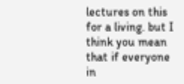lectures on this for a living. but I think you mean that if everyone in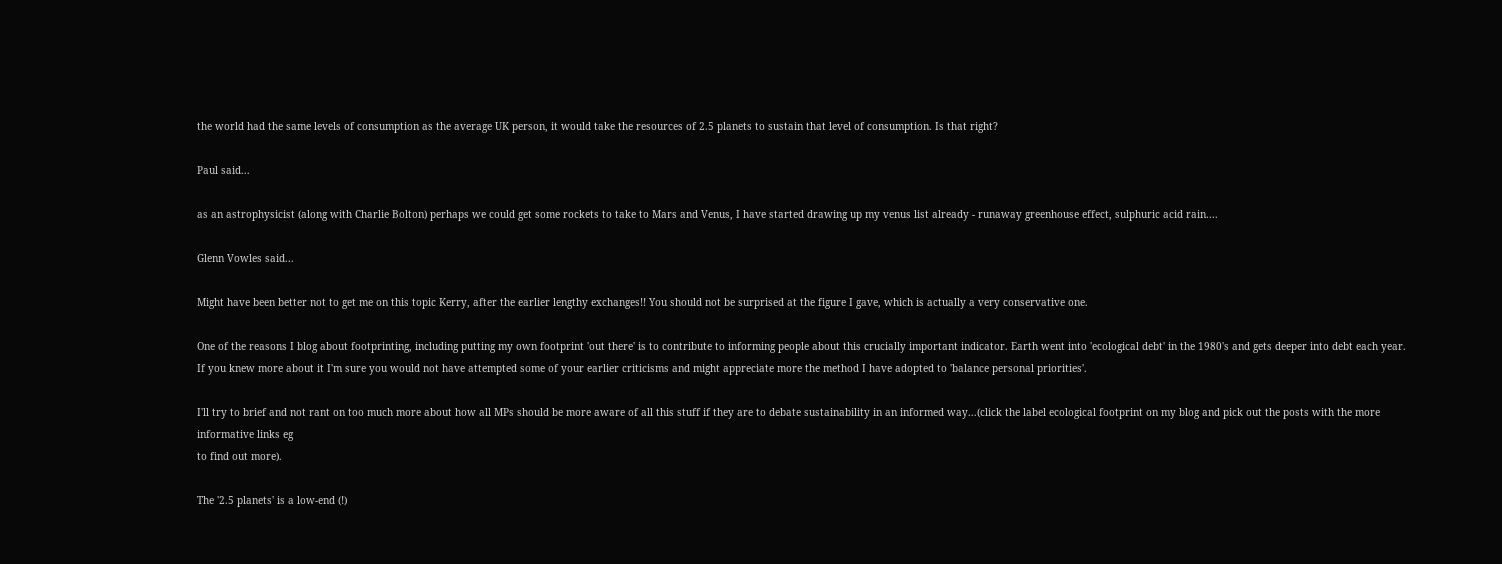the world had the same levels of consumption as the average UK person, it would take the resources of 2.5 planets to sustain that level of consumption. Is that right?

Paul said...

as an astrophysicist (along with Charlie Bolton) perhaps we could get some rockets to take to Mars and Venus, I have started drawing up my venus list already - runaway greenhouse effect, sulphuric acid rain....

Glenn Vowles said...

Might have been better not to get me on this topic Kerry, after the earlier lengthy exchanges!! You should not be surprised at the figure I gave, which is actually a very conservative one.

One of the reasons I blog about footprinting, including putting my own footprint 'out there' is to contribute to informing people about this crucially important indicator. Earth went into 'ecological debt' in the 1980's and gets deeper into debt each year. If you knew more about it I'm sure you would not have attempted some of your earlier criticisms and might appreciate more the method I have adopted to 'balance personal priorities'.

I'll try to brief and not rant on too much more about how all MPs should be more aware of all this stuff if they are to debate sustainability in an informed way...(click the label ecological footprint on my blog and pick out the posts with the more informative links eg
to find out more).

The '2.5 planets' is a low-end (!)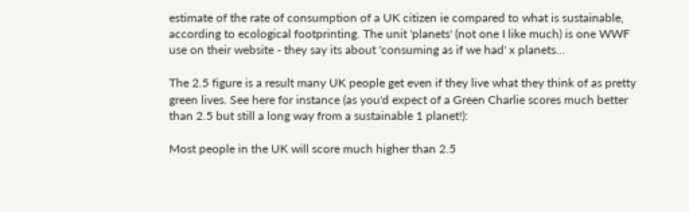estimate of the rate of consumption of a UK citizen ie compared to what is sustainable, according to ecological footprinting. The unit 'planets' (not one I like much) is one WWF use on their website - they say its about 'consuming as if we had' x planets...

The 2.5 figure is a result many UK people get even if they live what they think of as pretty green lives. See here for instance (as you'd expect of a Green Charlie scores much better than 2.5 but still a long way from a sustainable 1 planet!):

Most people in the UK will score much higher than 2.5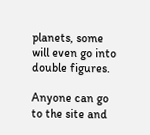planets, some will even go into double figures.

Anyone can go to the site and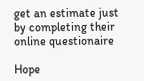get an estimate just by completing their online questionaire

Hope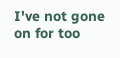I've not gone on for too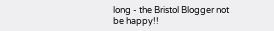long - the Bristol Blogger not be happy!!